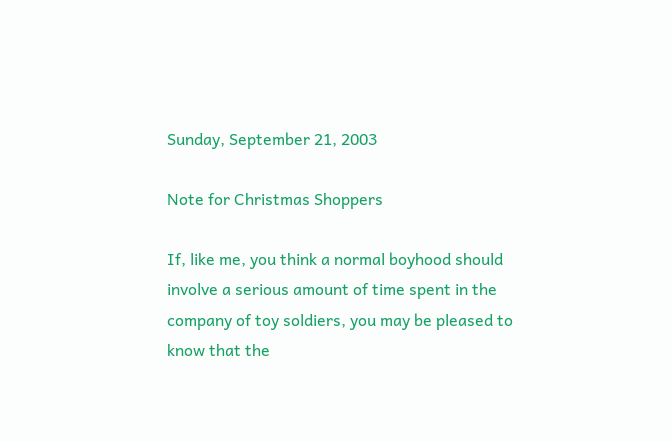Sunday, September 21, 2003

Note for Christmas Shoppers

If, like me, you think a normal boyhood should involve a serious amount of time spent in the company of toy soldiers, you may be pleased to know that the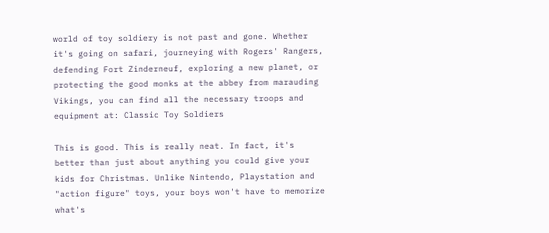world of toy soldiery is not past and gone. Whether it's going on safari, journeying with Rogers' Rangers, defending Fort Zinderneuf, exploring a new planet, or protecting the good monks at the abbey from marauding Vikings, you can find all the necessary troops and equipment at: Classic Toy Soldiers

This is good. This is really neat. In fact, it's better than just about anything you could give your kids for Christmas. Unlike Nintendo, Playstation and "action figure" toys, your boys won't have to memorize what's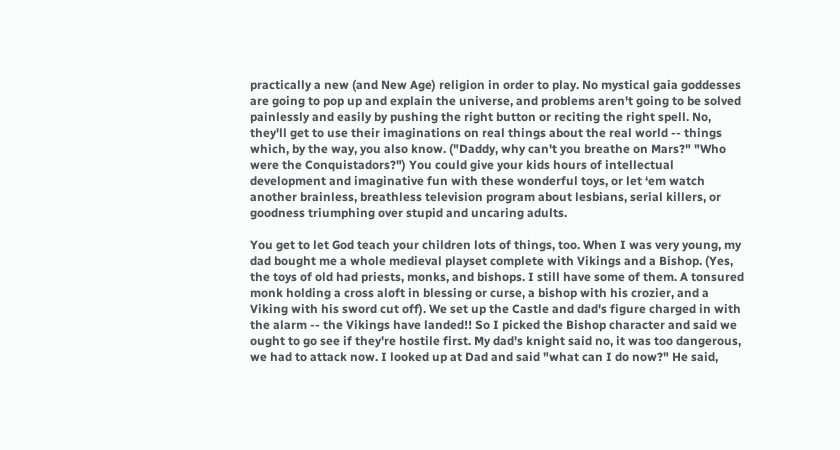practically a new (and New Age) religion in order to play. No mystical gaia goddesses are going to pop up and explain the universe, and problems aren't going to be solved painlessly and easily by pushing the right button or reciting the right spell. No, they'll get to use their imaginations on real things about the real world -- things which, by the way, you also know. ("Daddy, why can't you breathe on Mars?" "Who were the Conquistadors?") You could give your kids hours of intellectual development and imaginative fun with these wonderful toys, or let ‘em watch another brainless, breathless television program about lesbians, serial killers, or goodness triumphing over stupid and uncaring adults.

You get to let God teach your children lots of things, too. When I was very young, my dad bought me a whole medieval playset complete with Vikings and a Bishop. (Yes, the toys of old had priests, monks, and bishops. I still have some of them. A tonsured monk holding a cross aloft in blessing or curse, a bishop with his crozier, and a Viking with his sword cut off). We set up the Castle and dad's figure charged in with the alarm -- the Vikings have landed!! So I picked the Bishop character and said we ought to go see if they're hostile first. My dad's knight said no, it was too dangerous, we had to attack now. I looked up at Dad and said "what can I do now?" He said,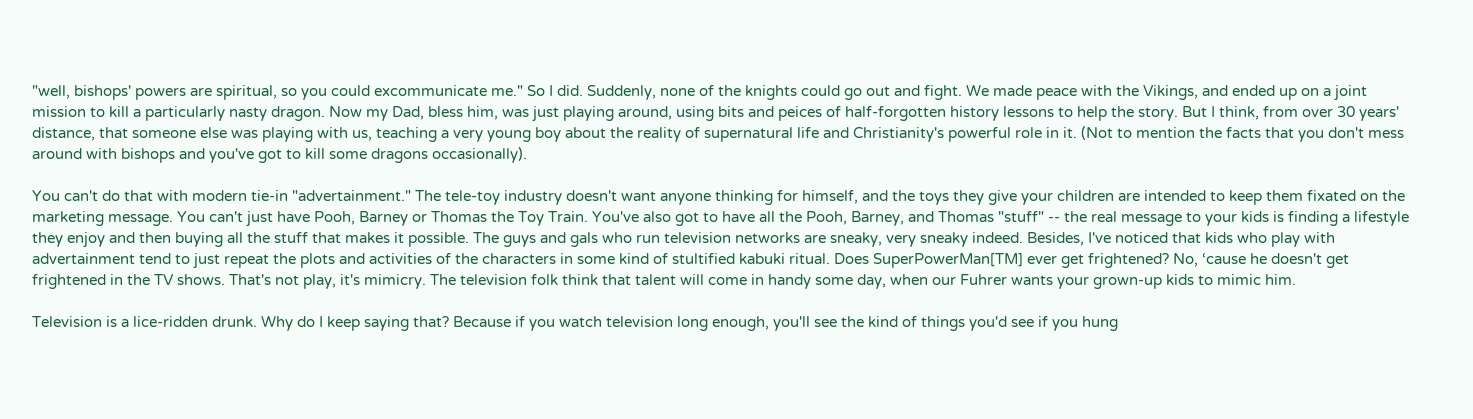"well, bishops' powers are spiritual, so you could excommunicate me." So I did. Suddenly, none of the knights could go out and fight. We made peace with the Vikings, and ended up on a joint mission to kill a particularly nasty dragon. Now my Dad, bless him, was just playing around, using bits and peices of half-forgotten history lessons to help the story. But I think, from over 30 years' distance, that someone else was playing with us, teaching a very young boy about the reality of supernatural life and Christianity's powerful role in it. (Not to mention the facts that you don't mess around with bishops and you've got to kill some dragons occasionally).

You can't do that with modern tie-in "advertainment." The tele-toy industry doesn't want anyone thinking for himself, and the toys they give your children are intended to keep them fixated on the marketing message. You can't just have Pooh, Barney or Thomas the Toy Train. You've also got to have all the Pooh, Barney, and Thomas "stuff" -- the real message to your kids is finding a lifestyle they enjoy and then buying all the stuff that makes it possible. The guys and gals who run television networks are sneaky, very sneaky indeed. Besides, I've noticed that kids who play with advertainment tend to just repeat the plots and activities of the characters in some kind of stultified kabuki ritual. Does SuperPowerMan[TM] ever get frightened? No, ‘cause he doesn't get frightened in the TV shows. That's not play, it's mimicry. The television folk think that talent will come in handy some day, when our Fuhrer wants your grown-up kids to mimic him.

Television is a lice-ridden drunk. Why do I keep saying that? Because if you watch television long enough, you'll see the kind of things you'd see if you hung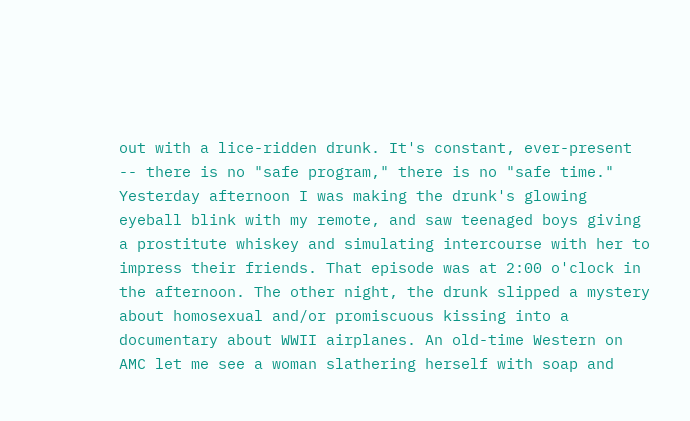out with a lice-ridden drunk. It's constant, ever-present -- there is no "safe program," there is no "safe time." Yesterday afternoon I was making the drunk's glowing eyeball blink with my remote, and saw teenaged boys giving a prostitute whiskey and simulating intercourse with her to impress their friends. That episode was at 2:00 o'clock in the afternoon. The other night, the drunk slipped a mystery about homosexual and/or promiscuous kissing into a documentary about WWII airplanes. An old-time Western on AMC let me see a woman slathering herself with soap and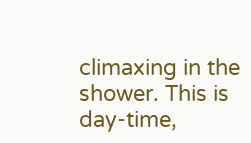climaxing in the shower. This is day-time,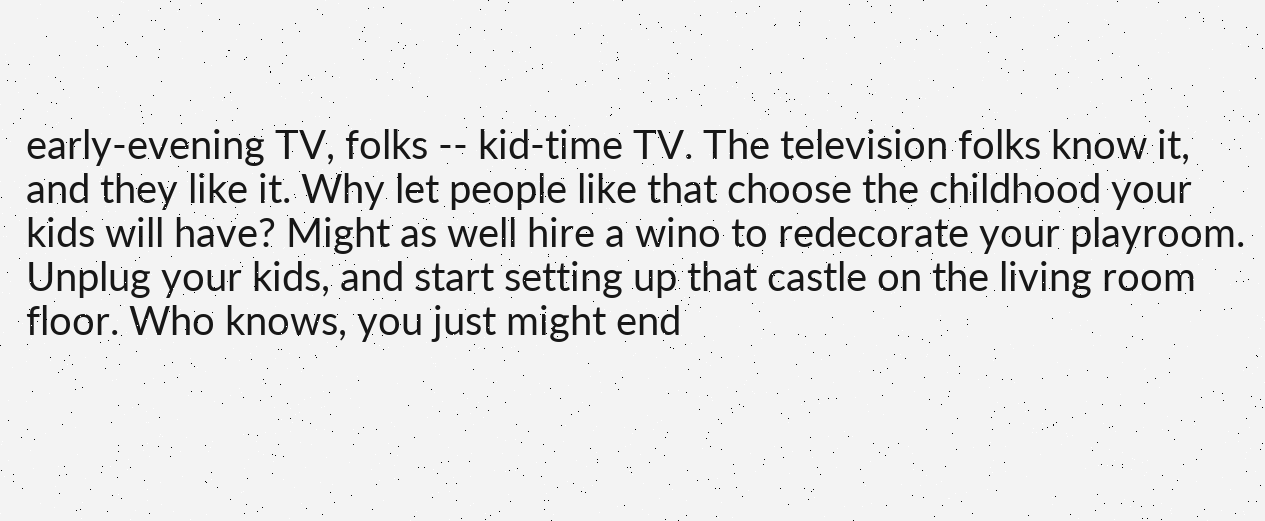early-evening TV, folks -- kid-time TV. The television folks know it, and they like it. Why let people like that choose the childhood your kids will have? Might as well hire a wino to redecorate your playroom. Unplug your kids, and start setting up that castle on the living room floor. Who knows, you just might end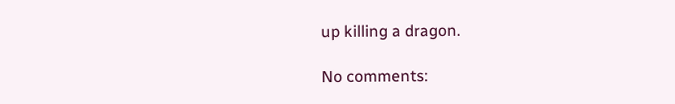up killing a dragon.

No comments: